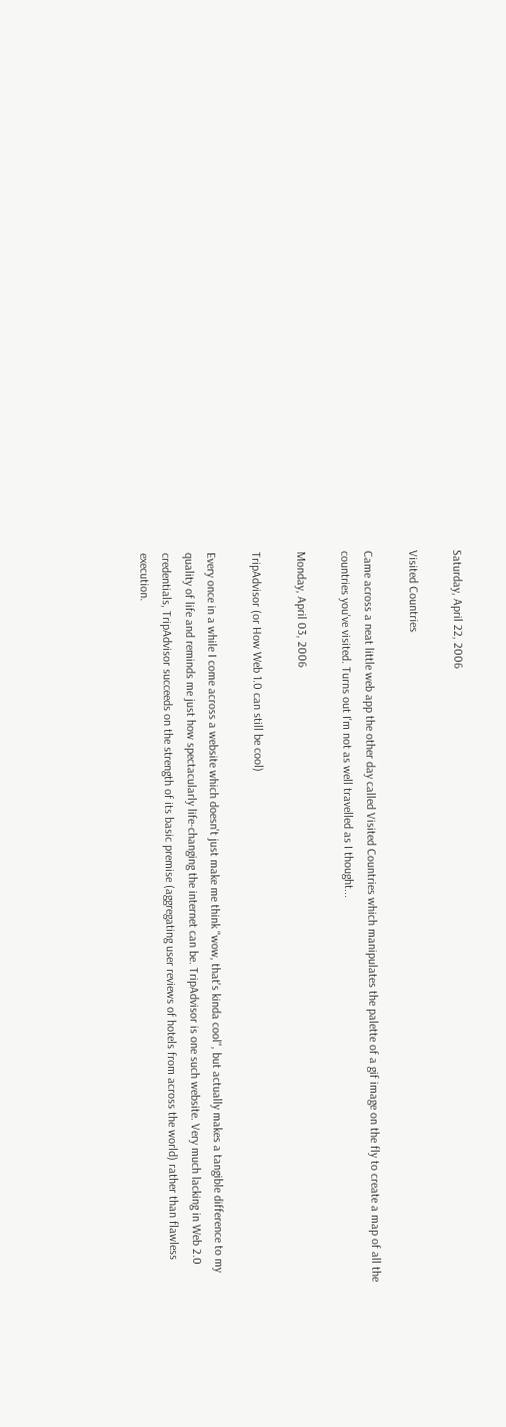Saturday, April 22, 2006

Visited Countries

Came across a neat little web app the other day called Visited Countries which manipulates the palette of a gif image on the fly to create a map of all the countries you've visited. Turns out I'm not as well travelled as I thought...

Monday, April 03, 2006

TripAdvisor (or How Web 1.0 can still be cool)

Every once in a while I come across a website which doesn't just make me think "wow, that's kinda cool", but actually makes a tangible difference to my quality of life and reminds me just how spectacularly life-changing the internet can be. TripAdvisor is one such website. Very much lacking in Web 2.0 credentials, TripAdvisor succeeds on the strength of its basic premise (aggregating user reviews of hotels from across the world) rather than flawless execution.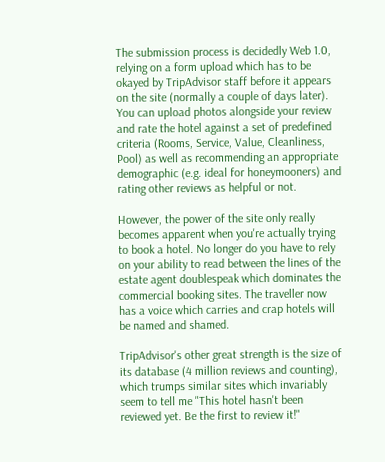The submission process is decidedly Web 1.0, relying on a form upload which has to be okayed by TripAdvisor staff before it appears on the site (normally a couple of days later). You can upload photos alongside your review and rate the hotel against a set of predefined criteria (Rooms, Service, Value, Cleanliness, Pool) as well as recommending an appropriate demographic (e.g. ideal for honeymooners) and rating other reviews as helpful or not.

However, the power of the site only really becomes apparent when you're actually trying to book a hotel. No longer do you have to rely on your ability to read between the lines of the estate agent doublespeak which dominates the commercial booking sites. The traveller now has a voice which carries and crap hotels will be named and shamed.

TripAdvisor's other great strength is the size of its database (4 million reviews and counting), which trumps similar sites which invariably seem to tell me "This hotel hasn't been reviewed yet. Be the first to review it!"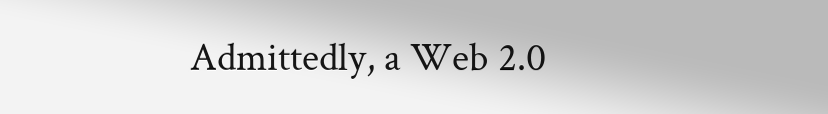Admittedly, a Web 2.0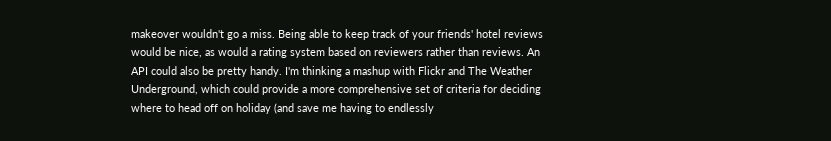makeover wouldn't go a miss. Being able to keep track of your friends' hotel reviews would be nice, as would a rating system based on reviewers rather than reviews. An API could also be pretty handy. I'm thinking a mashup with Flickr and The Weather Underground, which could provide a more comprehensive set of criteria for deciding where to head off on holiday (and save me having to endlessly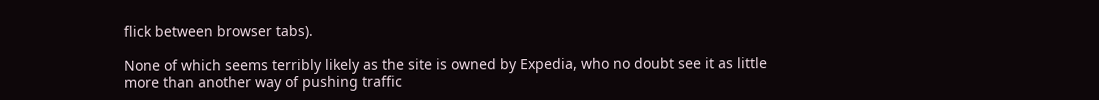flick between browser tabs).

None of which seems terribly likely as the site is owned by Expedia, who no doubt see it as little more than another way of pushing traffic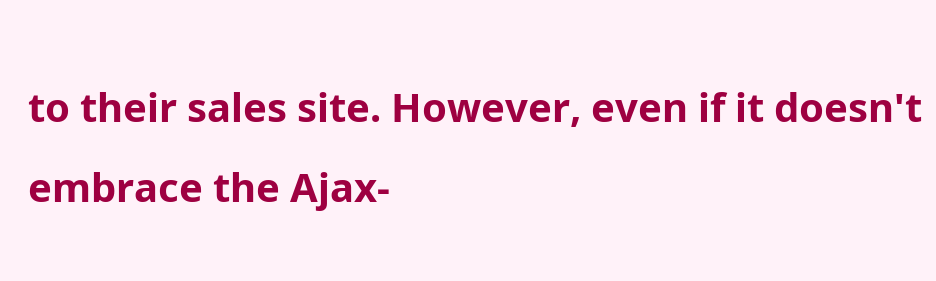to their sales site. However, even if it doesn't embrace the Ajax-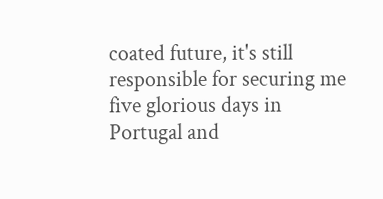coated future, it's still responsible for securing me five glorious days in Portugal and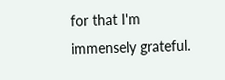for that I'm immensely grateful.